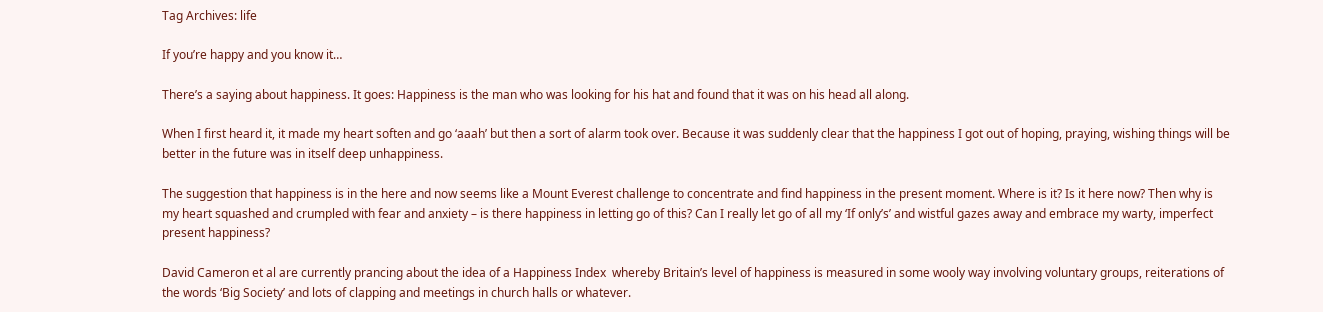Tag Archives: life

If you’re happy and you know it…

There’s a saying about happiness. It goes: Happiness is the man who was looking for his hat and found that it was on his head all along.

When I first heard it, it made my heart soften and go ‘aaah’ but then a sort of alarm took over. Because it was suddenly clear that the happiness I got out of hoping, praying, wishing things will be better in the future was in itself deep unhappiness.

The suggestion that happiness is in the here and now seems like a Mount Everest challenge to concentrate and find happiness in the present moment. Where is it? Is it here now? Then why is my heart squashed and crumpled with fear and anxiety – is there happiness in letting go of this? Can I really let go of all my ‘If only’s’ and wistful gazes away and embrace my warty, imperfect present happiness?

David Cameron et al are currently prancing about the idea of a Happiness Index  whereby Britain’s level of happiness is measured in some wooly way involving voluntary groups, reiterations of the words ‘Big Society’ and lots of clapping and meetings in church halls or whatever.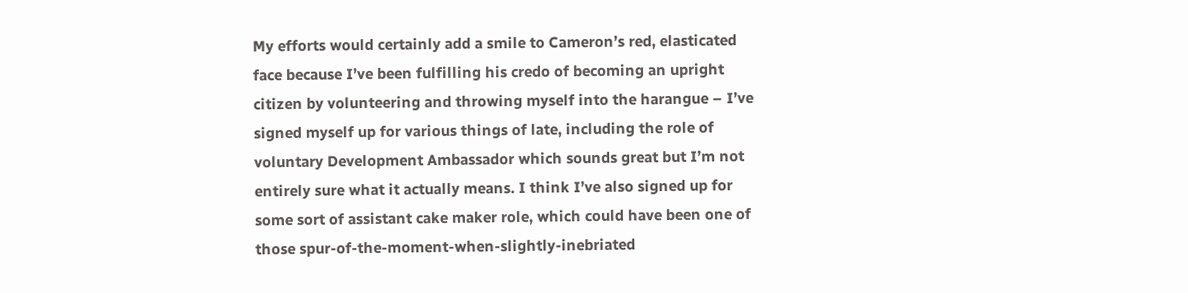My efforts would certainly add a smile to Cameron’s red, elasticated face because I’ve been fulfilling his credo of becoming an upright citizen by volunteering and throwing myself into the harangue – I’ve signed myself up for various things of late, including the role of voluntary Development Ambassador which sounds great but I’m not entirely sure what it actually means. I think I’ve also signed up for some sort of assistant cake maker role, which could have been one of those spur-of-the-moment-when-slightly-inebriated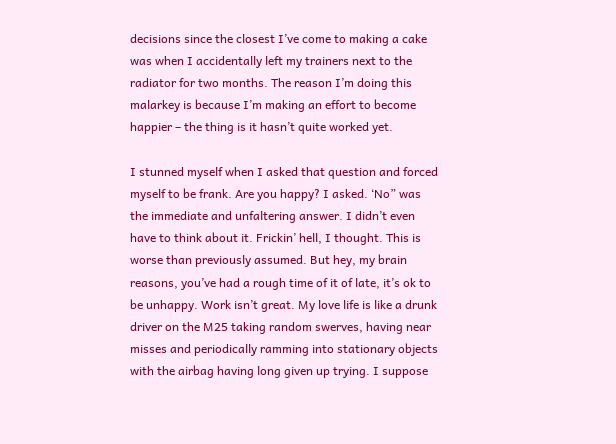decisions since the closest I’ve come to making a cake was when I accidentally left my trainers next to the radiator for two months. The reason I’m doing this malarkey is because I’m making an effort to become happier – the thing is it hasn’t quite worked yet.

I stunned myself when I asked that question and forced myself to be frank. Are you happy? I asked. ‘No” was the immediate and unfaltering answer. I didn’t even have to think about it. Frickin’ hell, I thought. This is worse than previously assumed. But hey, my brain reasons, you’ve had a rough time of it of late, it’s ok to be unhappy. Work isn’t great. My love life is like a drunk driver on the M25 taking random swerves, having near misses and periodically ramming into stationary objects with the airbag having long given up trying. I suppose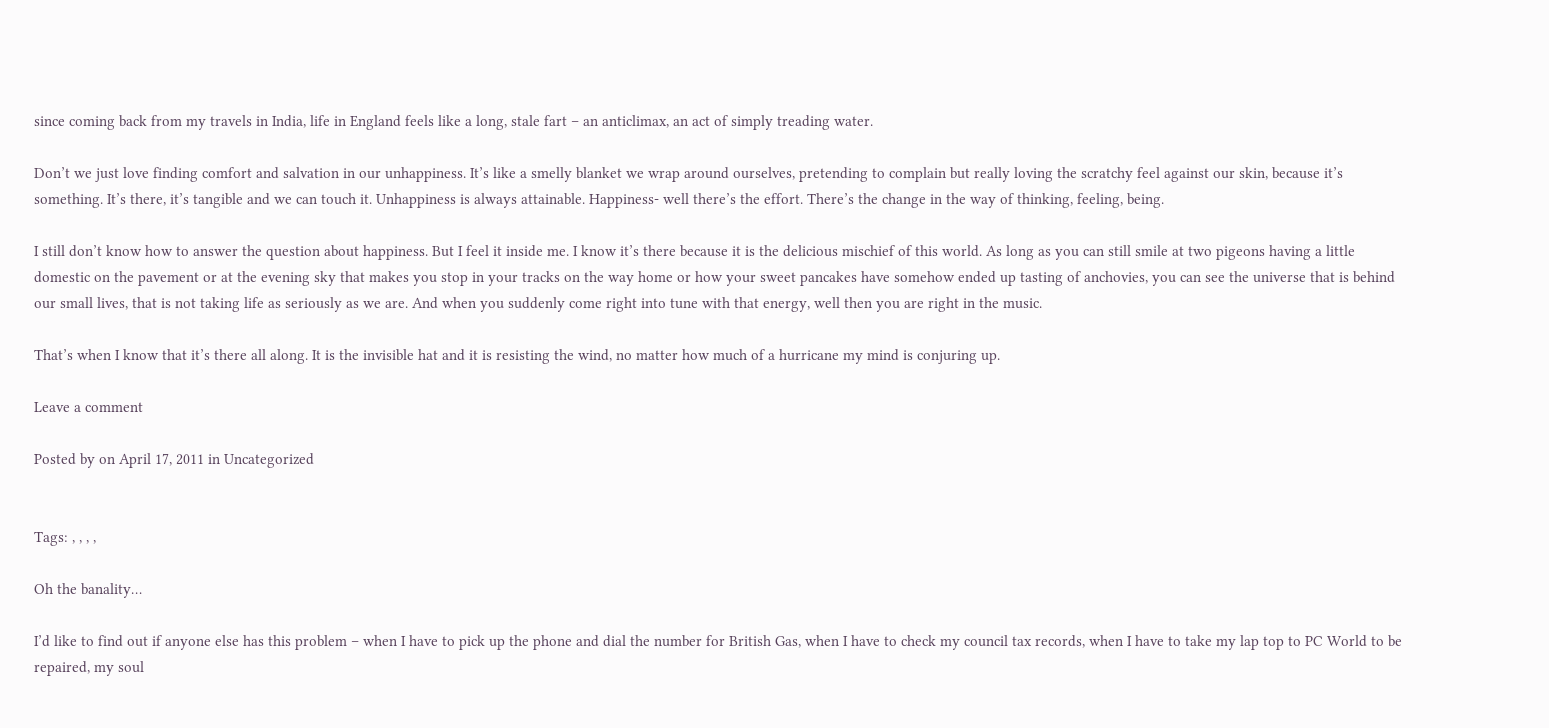since coming back from my travels in India, life in England feels like a long, stale fart – an anticlimax, an act of simply treading water.

Don’t we just love finding comfort and salvation in our unhappiness. It’s like a smelly blanket we wrap around ourselves, pretending to complain but really loving the scratchy feel against our skin, because it’s something. It’s there, it’s tangible and we can touch it. Unhappiness is always attainable. Happiness- well there’s the effort. There’s the change in the way of thinking, feeling, being.

I still don’t know how to answer the question about happiness. But I feel it inside me. I know it’s there because it is the delicious mischief of this world. As long as you can still smile at two pigeons having a little domestic on the pavement or at the evening sky that makes you stop in your tracks on the way home or how your sweet pancakes have somehow ended up tasting of anchovies, you can see the universe that is behind our small lives, that is not taking life as seriously as we are. And when you suddenly come right into tune with that energy, well then you are right in the music.

That’s when I know that it’s there all along. It is the invisible hat and it is resisting the wind, no matter how much of a hurricane my mind is conjuring up.

Leave a comment

Posted by on April 17, 2011 in Uncategorized


Tags: , , , ,

Oh the banality…

I’d like to find out if anyone else has this problem – when I have to pick up the phone and dial the number for British Gas, when I have to check my council tax records, when I have to take my lap top to PC World to be repaired, my soul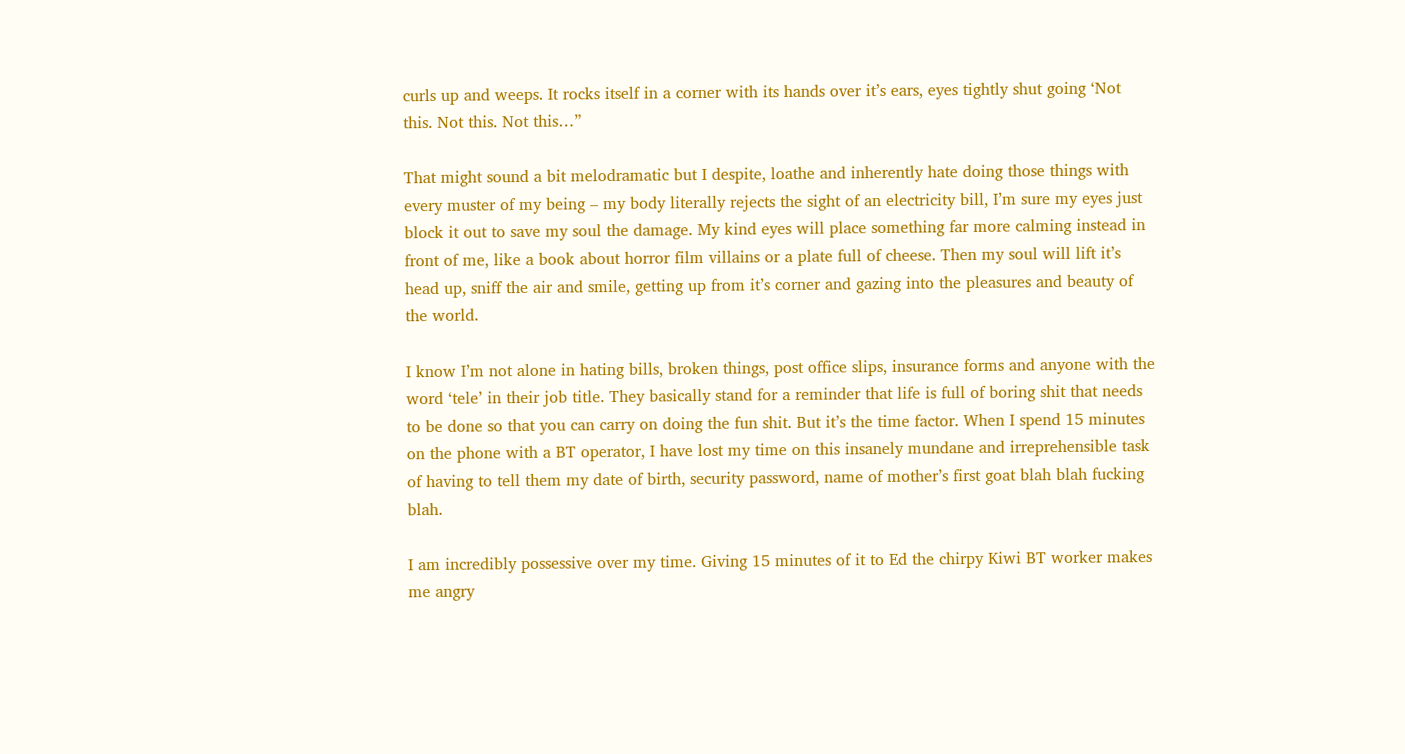curls up and weeps. It rocks itself in a corner with its hands over it’s ears, eyes tightly shut going ‘Not this. Not this. Not this…”

That might sound a bit melodramatic but I despite, loathe and inherently hate doing those things with every muster of my being – my body literally rejects the sight of an electricity bill, I’m sure my eyes just block it out to save my soul the damage. My kind eyes will place something far more calming instead in front of me, like a book about horror film villains or a plate full of cheese. Then my soul will lift it’s head up, sniff the air and smile, getting up from it’s corner and gazing into the pleasures and beauty of the world.

I know I’m not alone in hating bills, broken things, post office slips, insurance forms and anyone with the word ‘tele’ in their job title. They basically stand for a reminder that life is full of boring shit that needs to be done so that you can carry on doing the fun shit. But it’s the time factor. When I spend 15 minutes on the phone with a BT operator, I have lost my time on this insanely mundane and irreprehensible task of having to tell them my date of birth, security password, name of mother’s first goat blah blah fucking blah.

I am incredibly possessive over my time. Giving 15 minutes of it to Ed the chirpy Kiwi BT worker makes me angry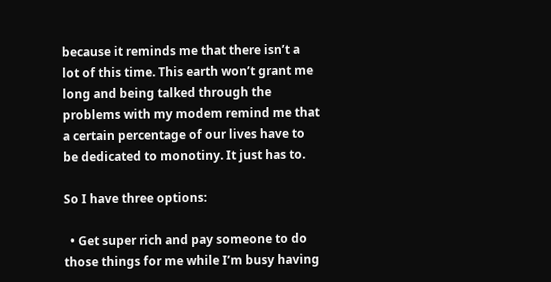because it reminds me that there isn’t a lot of this time. This earth won’t grant me long and being talked through the problems with my modem remind me that a certain percentage of our lives have to be dedicated to monotiny. It just has to.

So I have three options:

  • Get super rich and pay someone to do those things for me while I’m busy having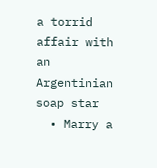a torrid affair with an Argentinian soap star
  • Marry a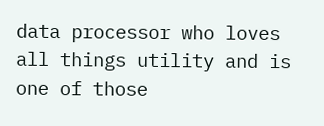data processor who loves all things utility and is one of those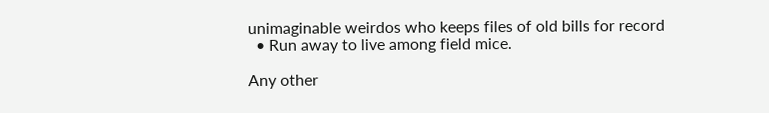unimaginable weirdos who keeps files of old bills for record
  • Run away to live among field mice.

Any other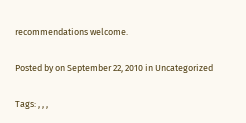recommendations welcome.


Posted by on September 22, 2010 in Uncategorized


Tags: , , ,